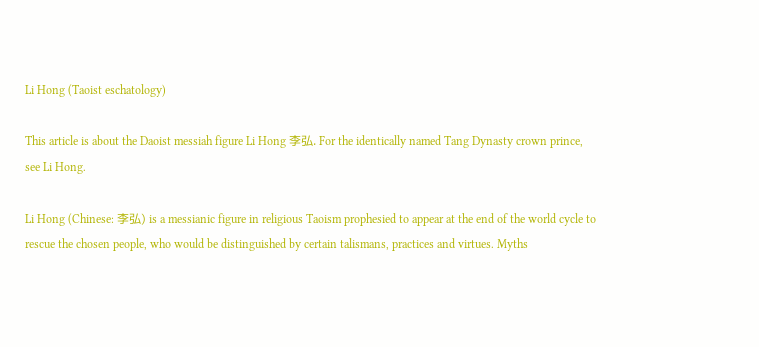Li Hong (Taoist eschatology)

This article is about the Daoist messiah figure Li Hong 李弘. For the identically named Tang Dynasty crown prince, see Li Hong.

Li Hong (Chinese: 李弘) is a messianic figure in religious Taoism prophesied to appear at the end of the world cycle to rescue the chosen people, who would be distinguished by certain talismans, practices and virtues. Myths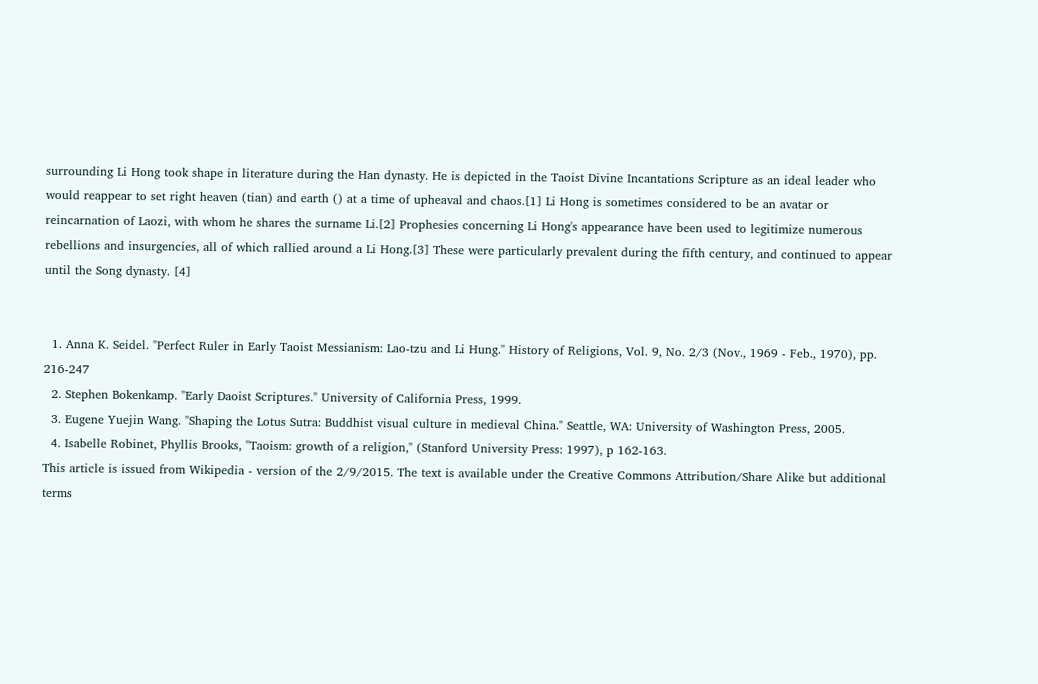surrounding Li Hong took shape in literature during the Han dynasty. He is depicted in the Taoist Divine Incantations Scripture as an ideal leader who would reappear to set right heaven (tian) and earth () at a time of upheaval and chaos.[1] Li Hong is sometimes considered to be an avatar or reincarnation of Laozi, with whom he shares the surname Li.[2] Prophesies concerning Li Hong's appearance have been used to legitimize numerous rebellions and insurgencies, all of which rallied around a Li Hong.[3] These were particularly prevalent during the fifth century, and continued to appear until the Song dynasty. [4]


  1. Anna K. Seidel. "Perfect Ruler in Early Taoist Messianism: Lao-tzu and Li Hung." History of Religions, Vol. 9, No. 2/3 (Nov., 1969 - Feb., 1970), pp. 216-247
  2. Stephen Bokenkamp. "Early Daoist Scriptures." University of California Press, 1999.
  3. Eugene Yuejin Wang. "Shaping the Lotus Sutra: Buddhist visual culture in medieval China." Seattle, WA: University of Washington Press, 2005.
  4. Isabelle Robinet, Phyllis Brooks, "Taoism: growth of a religion," (Stanford University Press: 1997), p 162-163.
This article is issued from Wikipedia - version of the 2/9/2015. The text is available under the Creative Commons Attribution/Share Alike but additional terms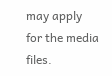may apply for the media files.